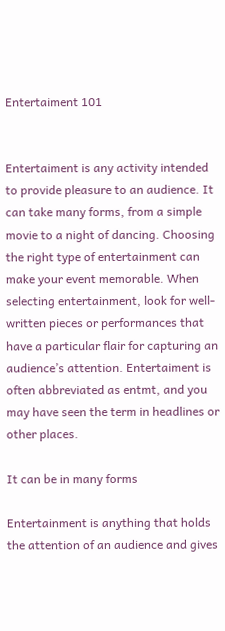Entertaiment 101


Entertaiment is any activity intended to provide pleasure to an audience. It can take many forms, from a simple movie to a night of dancing. Choosing the right type of entertainment can make your event memorable. When selecting entertainment, look for well-written pieces or performances that have a particular flair for capturing an audience’s attention. Entertaiment is often abbreviated as entmt, and you may have seen the term in headlines or other places.

It can be in many forms

Entertainment is anything that holds the attention of an audience and gives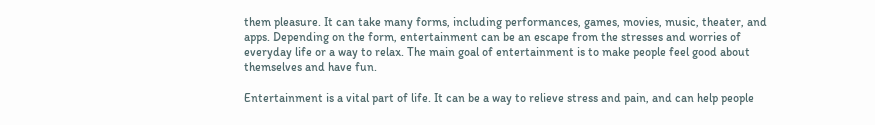them pleasure. It can take many forms, including performances, games, movies, music, theater, and apps. Depending on the form, entertainment can be an escape from the stresses and worries of everyday life or a way to relax. The main goal of entertainment is to make people feel good about themselves and have fun.

Entertainment is a vital part of life. It can be a way to relieve stress and pain, and can help people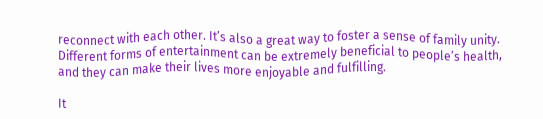reconnect with each other. It’s also a great way to foster a sense of family unity. Different forms of entertainment can be extremely beneficial to people’s health, and they can make their lives more enjoyable and fulfilling.

It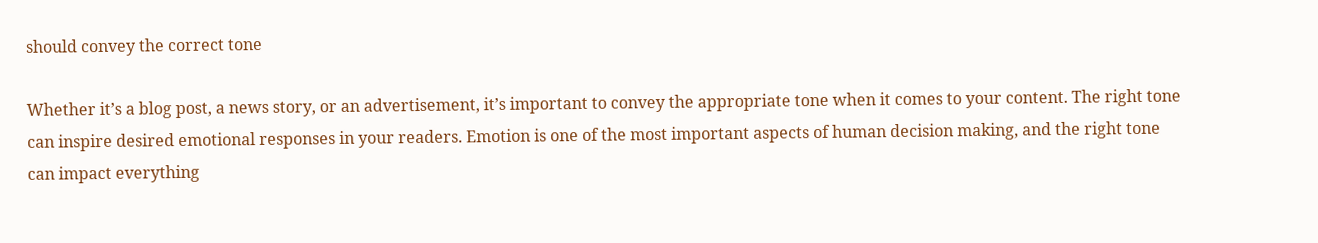should convey the correct tone

Whether it’s a blog post, a news story, or an advertisement, it’s important to convey the appropriate tone when it comes to your content. The right tone can inspire desired emotional responses in your readers. Emotion is one of the most important aspects of human decision making, and the right tone can impact everything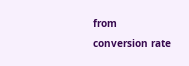from conversion rate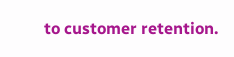to customer retention.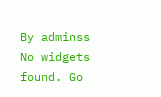By adminss
No widgets found. Go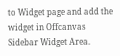to Widget page and add the widget in Offcanvas Sidebar Widget Area.